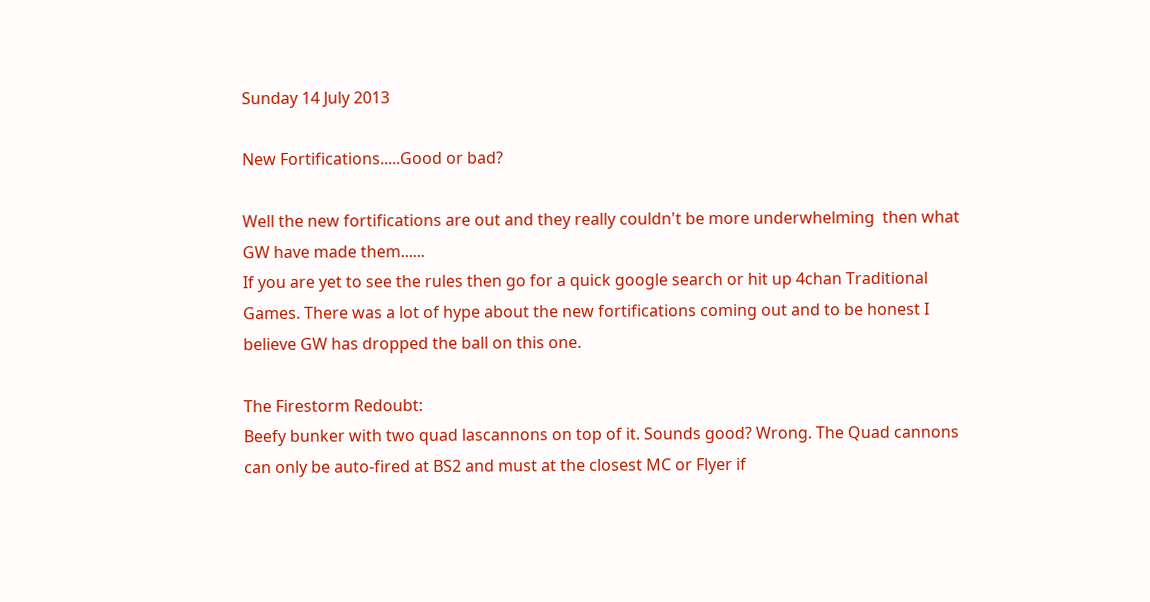Sunday 14 July 2013

New Fortifications.....Good or bad?

Well the new fortifications are out and they really couldn't be more underwhelming  then what GW have made them......
If you are yet to see the rules then go for a quick google search or hit up 4chan Traditional Games. There was a lot of hype about the new fortifications coming out and to be honest I believe GW has dropped the ball on this one.

The Firestorm Redoubt:
Beefy bunker with two quad lascannons on top of it. Sounds good? Wrong. The Quad cannons can only be auto-fired at BS2 and must at the closest MC or Flyer if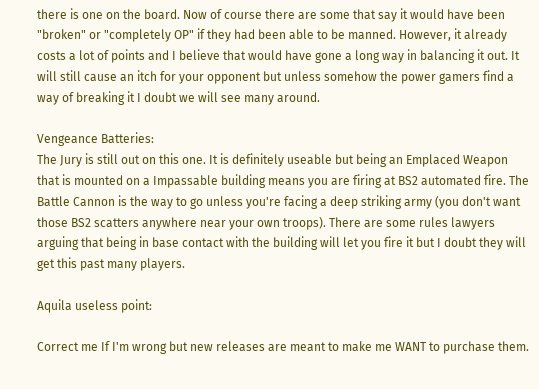there is one on the board. Now of course there are some that say it would have been "broken" or "completely OP" if they had been able to be manned. However, it already costs a lot of points and I believe that would have gone a long way in balancing it out. It will still cause an itch for your opponent but unless somehow the power gamers find a way of breaking it I doubt we will see many around.

Vengeance Batteries:
The Jury is still out on this one. It is definitely useable but being an Emplaced Weapon that is mounted on a Impassable building means you are firing at BS2 automated fire. The Battle Cannon is the way to go unless you're facing a deep striking army (you don't want those BS2 scatters anywhere near your own troops). There are some rules lawyers arguing that being in base contact with the building will let you fire it but I doubt they will get this past many players.

Aquila useless point:

Correct me If I'm wrong but new releases are meant to make me WANT to purchase them.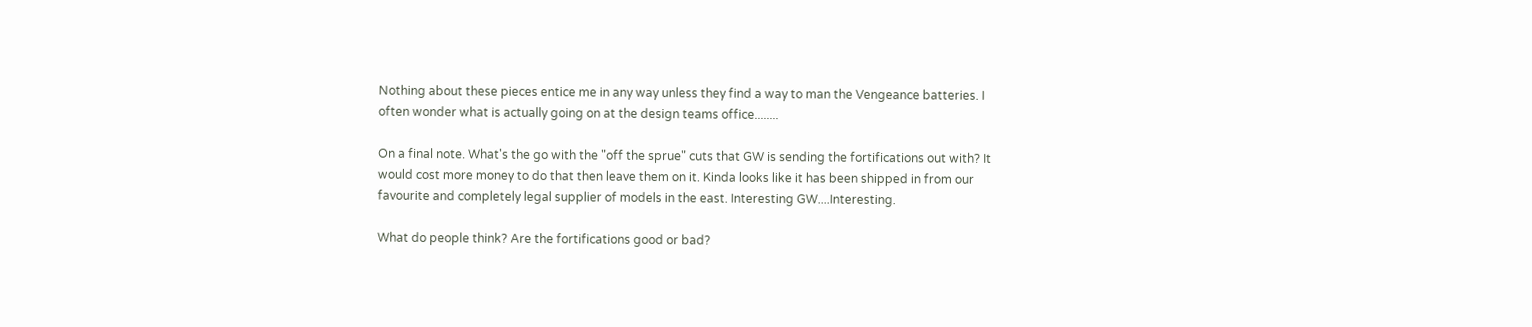Nothing about these pieces entice me in any way unless they find a way to man the Vengeance batteries. I often wonder what is actually going on at the design teams office........

On a final note. What's the go with the "off the sprue" cuts that GW is sending the fortifications out with? It would cost more money to do that then leave them on it. Kinda looks like it has been shipped in from our favourite and completely legal supplier of models in the east. Interesting GW....Interesting.

What do people think? Are the fortifications good or bad?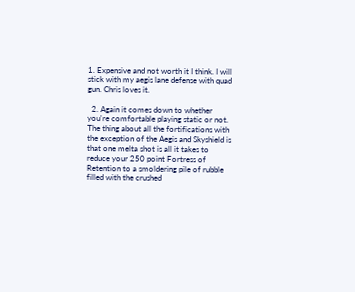1. Expensive and not worth it I think. I will stick with my aegis lane defense with quad gun. Chris loves it.

  2. Again it comes down to whether you're comfortable playing static or not. The thing about all the fortifications with the exception of the Aegis and Skyshield is that one melta shot is all it takes to reduce your 250 point Fortress of Retention to a smoldering pile of rubble filled with the crushed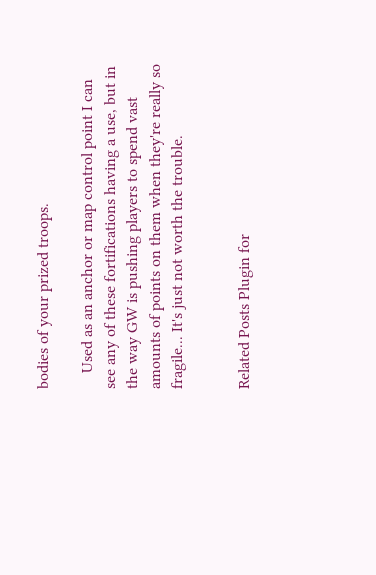bodies of your prized troops.

    Used as an anchor or map control point I can see any of these fortifications having a use, but in the way GW is pushing players to spend vast amounts of points on them when they're really so fragile... It's just not worth the trouble.


Related Posts Plugin for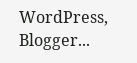WordPress, Blogger...